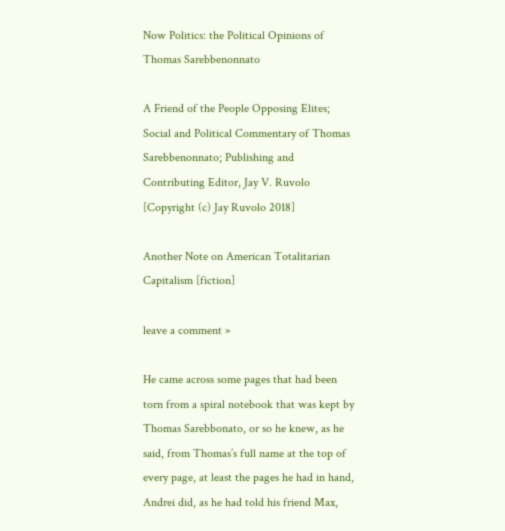Now Politics: the Political Opinions of Thomas Sarebbenonnato

A Friend of the People Opposing Elites; Social and Political Commentary of Thomas Sarebbenonnato; Publishing and Contributing Editor, Jay V. Ruvolo [Copyright (c) Jay Ruvolo 2018]

Another Note on American Totalitarian Capitalism [fiction]

leave a comment »

He came across some pages that had been torn from a spiral notebook that was kept by Thomas Sarebbonato, or so he knew, as he said, from Thomas’s full name at the top of every page, at least the pages he had in hand, Andrei did, as he had told his friend Max,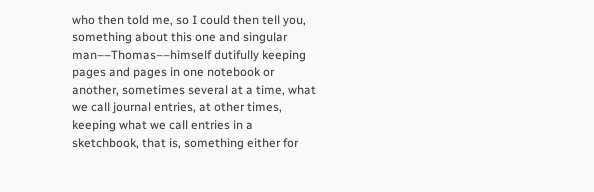who then told me, so I could then tell you, something about this one and singular man––Thomas––himself dutifully keeping pages and pages in one notebook or another, sometimes several at a time, what we call journal entries, at other times, keeping what we call entries in a sketchbook, that is, something either for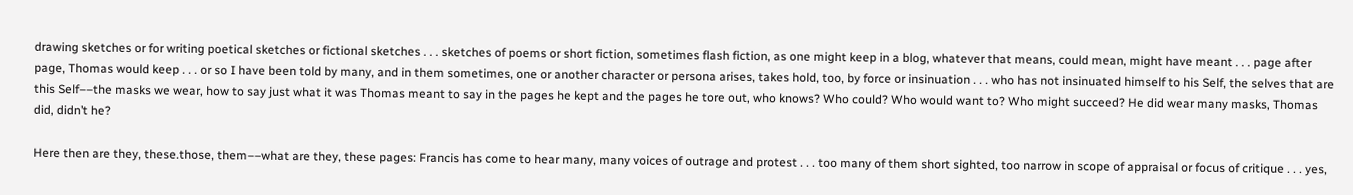drawing sketches or for writing poetical sketches or fictional sketches . . . sketches of poems or short fiction, sometimes flash fiction, as one might keep in a blog, whatever that means, could mean, might have meant . . . page after page, Thomas would keep . . . or so I have been told by many, and in them sometimes, one or another character or persona arises, takes hold, too, by force or insinuation . . . who has not insinuated himself to his Self, the selves that are this Self––the masks we wear, how to say just what it was Thomas meant to say in the pages he kept and the pages he tore out, who knows? Who could? Who would want to? Who might succeed? He did wear many masks, Thomas did, didn’t he?

Here then are they, these.those, them––what are they, these pages: Francis has come to hear many, many voices of outrage and protest . . . too many of them short sighted, too narrow in scope of appraisal or focus of critique . . . yes,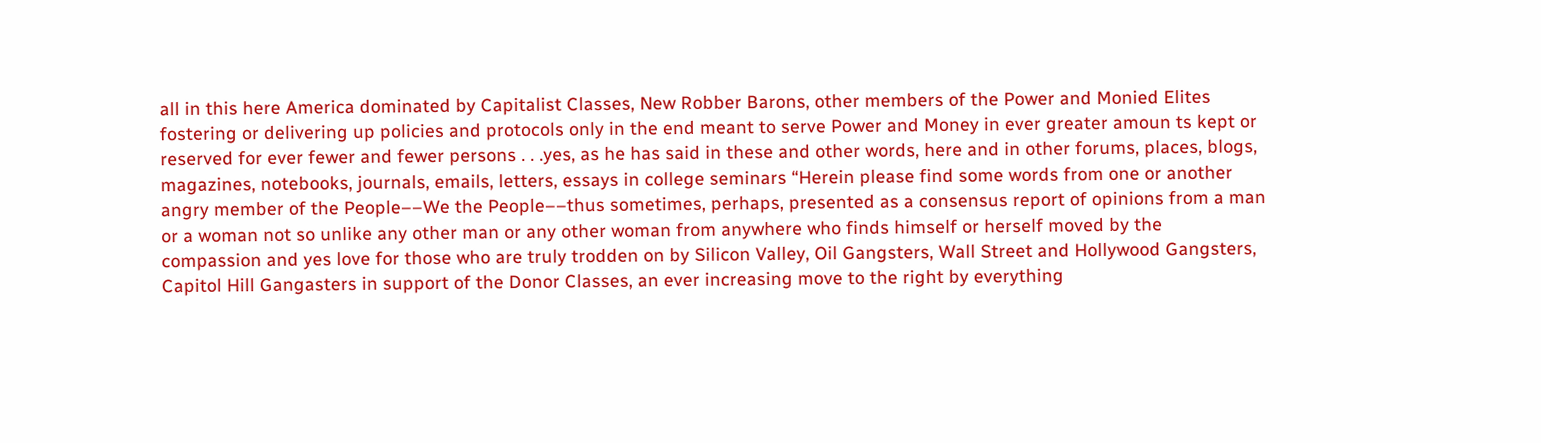all in this here America dominated by Capitalist Classes, New Robber Barons, other members of the Power and Monied Elites fostering or delivering up policies and protocols only in the end meant to serve Power and Money in ever greater amoun ts kept or reserved for ever fewer and fewer persons . . .yes, as he has said in these and other words, here and in other forums, places, blogs, magazines, notebooks, journals, emails, letters, essays in college seminars “Herein please find some words from one or another angry member of the People––We the People––thus sometimes, perhaps, presented as a consensus report of opinions from a man or a woman not so unlike any other man or any other woman from anywhere who finds himself or herself moved by the compassion and yes love for those who are truly trodden on by Silicon Valley, Oil Gangsters, Wall Street and Hollywood Gangsters, Capitol Hill Gangasters in support of the Donor Classes, an ever increasing move to the right by everything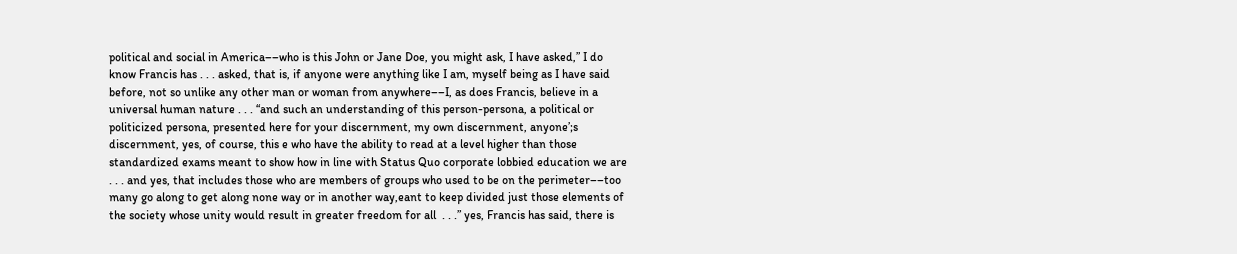political and social in America––who is this John or Jane Doe, you might ask, I have asked,” I do know Francis has . . . asked, that is, if anyone were anything like I am, myself being as I have said before, not so unlike any other man or woman from anywhere––I, as does Francis, believe in a universal human nature . . . “and such an understanding of this person-persona, a political or politicized persona, presented here for your discernment, my own discernment, anyone’;s discernment, yes, of course, this e who have the ability to read at a level higher than those standardized exams meant to show how in line with Status Quo corporate lobbied education we are . . . and yes, that includes those who are members of groups who used to be on the perimeter––too many go along to get along none way or in another way,eant to keep divided just those elements of the society whose unity would result in greater freedom for all  . . .” yes, Francis has said, there is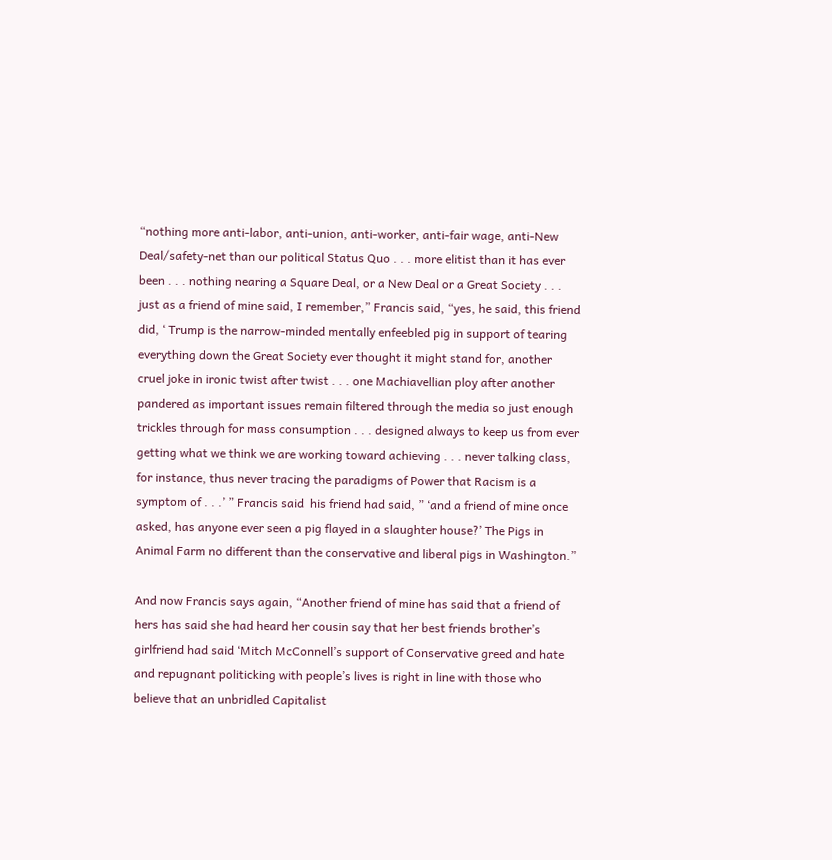“nothing more anti-labor, anti-union, anti-worker, anti-fair wage, anti-New Deal/safety-net than our political Status Quo . . . more elitist than it has ever been . . . nothing nearing a Square Deal, or a New Deal or a Great Society . . . just as a friend of mine said, I remember,” Francis said, “yes, he said, this friend did, ‘ Trump is the narrow-minded mentally enfeebled pig in support of tearing everything down the Great Society ever thought it might stand for, another cruel joke in ironic twist after twist . . . one Machiavellian ploy after another pandered as important issues remain filtered through the media so just enough trickles through for mass consumption . . . designed always to keep us from ever getting what we think we are working toward achieving . . . never talking class, for instance, thus never tracing the paradigms of Power that Racism is a symptom of . . .’ ” Francis said  his friend had said, ” ‘and a friend of mine once asked, has anyone ever seen a pig flayed in a slaughter house?’ The Pigs in Animal Farm no different than the conservative and liberal pigs in Washington.”

And now Francis says again, “Another friend of mine has said that a friend of hers has said she had heard her cousin say that her best friends brother’s girlfriend had said ‘Mitch McConnell’s support of Conservative greed and hate and repugnant politicking with people’s lives is right in line with those who believe that an unbridled Capitalist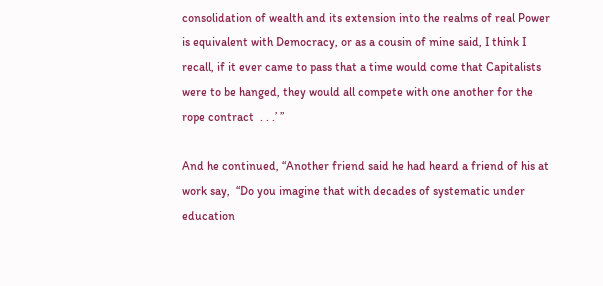consolidation of wealth and its extension into the realms of real Power is equivalent with Democracy, or as a cousin of mine said, I think I recall, if it ever came to pass that a time would come that Capitalists were to be hanged, they would all compete with one another for the rope contract  . . .’ ”

And he continued, “Another friend said he had heard a friend of his at work say,  “Do you imagine that with decades of systematic under education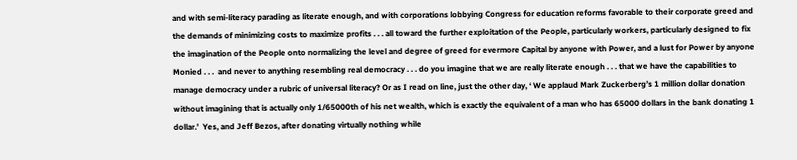and with semi-literacy parading as literate enough, and with corporations lobbying Congress for education reforms favorable to their corporate greed and the demands of minimizing costs to maximize profits . . . all toward the further exploitation of the People, particularly workers, particularly designed to fix the imagination of the People onto normalizing the level and degree of greed for evermore Capital by anyone with Power, and a lust for Power by anyone Monied . . .  and never to anything resembling real democracy . . . do you imagine that we are really literate enough . . . that we have the capabilities to manage democracy under a rubric of universal literacy? Or as I read on line, just the other day, ‘ We applaud Mark Zuckerberg’s 1 million dollar donation without imagining that is actually only 1/65000th of his net wealth, which is exactly the equivalent of a man who has 65000 dollars in the bank donating 1 dollar.’  Yes, and Jeff Bezos, after donating virtually nothing while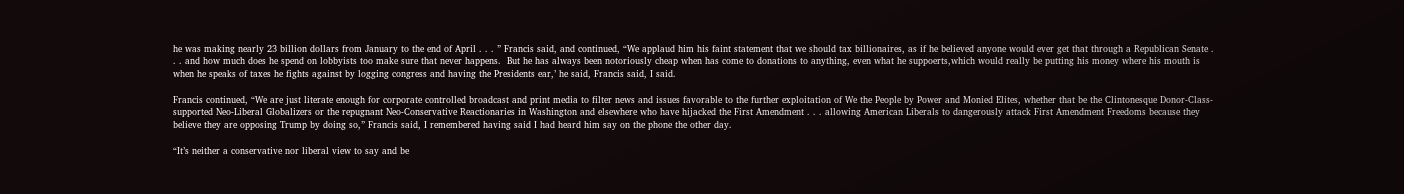he was making nearly 23 billion dollars from January to the end of April . . . ” Francis said, and continued, “We applaud him his faint statement that we should tax billionaires, as if he believed anyone would ever get that through a Republican Senate . . . and how much does he spend on lobbyists too make sure that never happens.  But he has always been notoriously cheap when has come to donations to anything, even what he suppoerts,which would really be putting his money where his mouth is when he speaks of taxes he fights against by logging congress and having the Presidents ear,’ he said, Francis said, I said.

Francis continued, “We are just literate enough for corporate controlled broadcast and print media to filter news and issues favorable to the further exploitation of We the People by Power and Monied Elites, whether that be the Clintonesque Donor-Class-supported Neo-Liberal Globalizers or the repugnant Neo-Conservative Reactionaries in Washington and elsewhere who have hijacked the First Amendment . . . allowing American Liberals to dangerously attack First Amendment Freedoms because they believe they are opposing Trump by doing so,” Francis said, I remembered having said I had heard him say on the phone the other day.

“It’s neither a conservative nor liberal view to say and be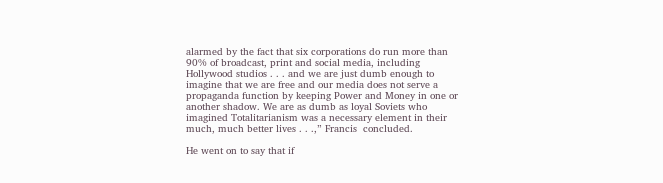alarmed by the fact that six corporations do run more than 90% of broadcast, print and social media, including Hollywood studios . . . and we are just dumb enough to imagine that we are free and our media does not serve a propaganda function by keeping Power and Money in one or another shadow. We are as dumb as loyal Soviets who imagined Totalitarianism was a necessary element in their much, much better lives . . .,” Francis  concluded.

He went on to say that if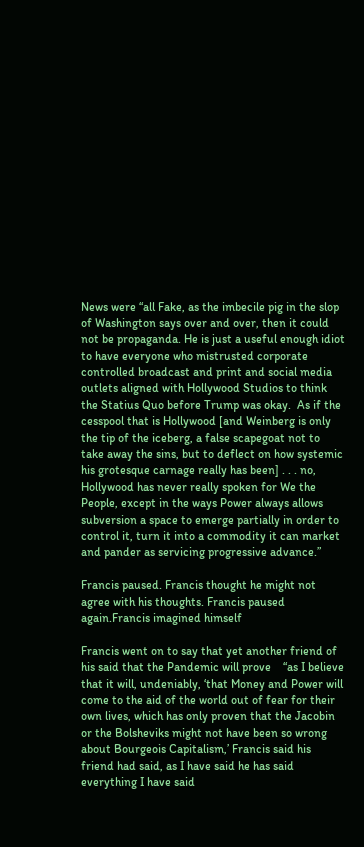News were “all Fake, as the imbecile pig in the slop of Washington says over and over, then it could not be propaganda. He is just a useful enough idiot to have everyone who mistrusted corporate controlled broadcast and print and social media outlets aligned with Hollywood Studios to think the Statius Quo before Trump was okay.  As if the cesspool that is Hollywood [and Weinberg is only the tip of the iceberg, a false scapegoat not to take away the sins, but to deflect on how systemic his grotesque carnage really has been] . . . no, Hollywood has never really spoken for We the People, except in the ways Power always allows subversion a space to emerge partially in order to control it, turn it into a commodity it can market and pander as servicing progressive advance.”

Francis paused. Francis thought he might not agree with his thoughts. Francis paused again.Francis imagined himself

Francis went on to say that yet another friend of his said that the Pandemic will prove    “as I believe that it will, undeniably, ‘that Money and Power will come to the aid of the world out of fear for their own lives, which has only proven that the Jacobin or the Bolsheviks might not have been so wrong about Bourgeois Capitalism,’ Francis said his friend had said, as I have said he has said everything I have said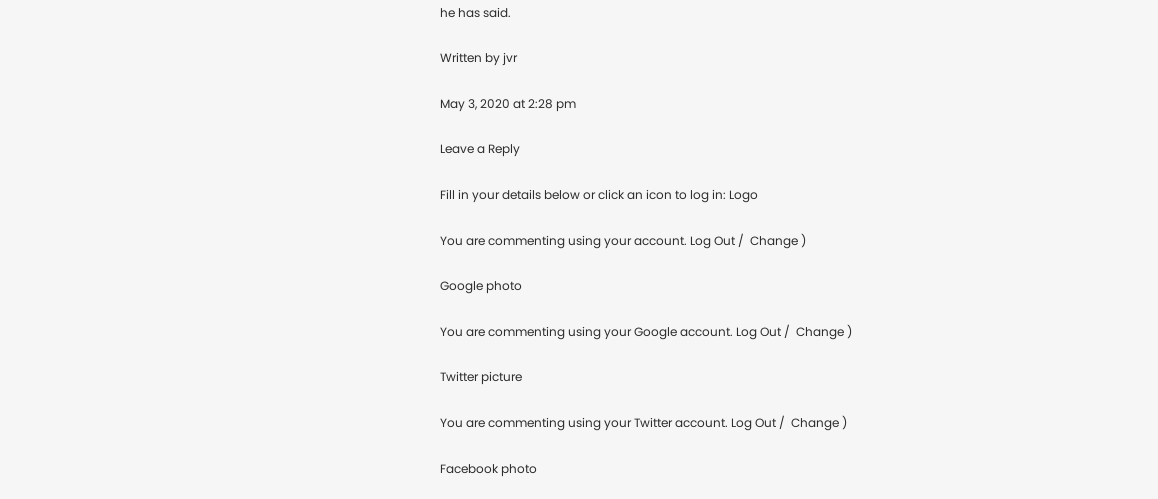he has said.

Written by jvr

May 3, 2020 at 2:28 pm

Leave a Reply

Fill in your details below or click an icon to log in: Logo

You are commenting using your account. Log Out /  Change )

Google photo

You are commenting using your Google account. Log Out /  Change )

Twitter picture

You are commenting using your Twitter account. Log Out /  Change )

Facebook photo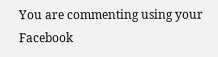You are commenting using your Facebook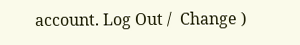account. Log Out /  Change )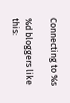Connecting to %s

%d bloggers like this: